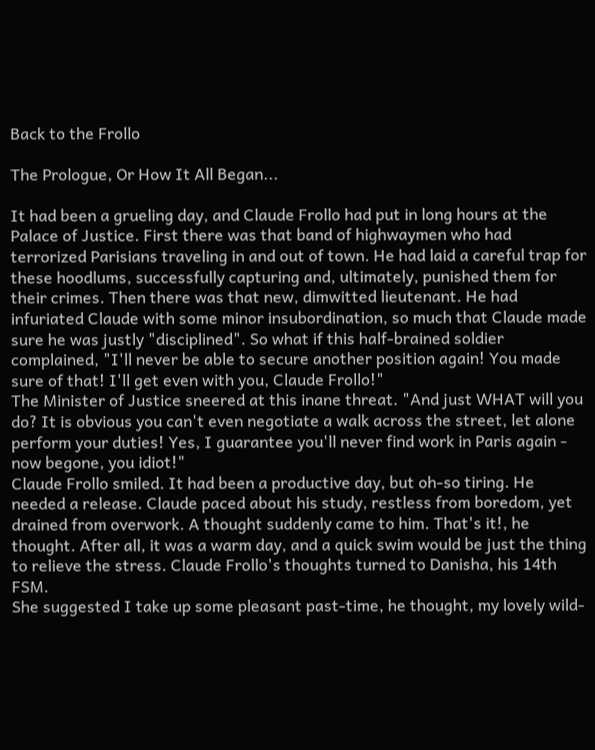Back to the Frollo

The Prologue, Or How It All Began...

It had been a grueling day, and Claude Frollo had put in long hours at the Palace of Justice. First there was that band of highwaymen who had terrorized Parisians traveling in and out of town. He had laid a careful trap for these hoodlums, successfully capturing and, ultimately, punished them for their crimes. Then there was that new, dimwitted lieutenant. He had infuriated Claude with some minor insubordination, so much that Claude made sure he was justly "disciplined". So what if this half-brained soldier complained, "I'll never be able to secure another position again! You made sure of that! I'll get even with you, Claude Frollo!"
The Minister of Justice sneered at this inane threat. "And just WHAT will you do? It is obvious you can't even negotiate a walk across the street, let alone perform your duties! Yes, I guarantee you'll never find work in Paris again - now begone, you idiot!"
Claude Frollo smiled. It had been a productive day, but oh-so tiring. He needed a release. Claude paced about his study, restless from boredom, yet drained from overwork. A thought suddenly came to him. That's it!, he thought. After all, it was a warm day, and a quick swim would be just the thing to relieve the stress. Claude Frollo's thoughts turned to Danisha, his 14th FSM.
She suggested I take up some pleasant past-time, he thought, my lovely wild-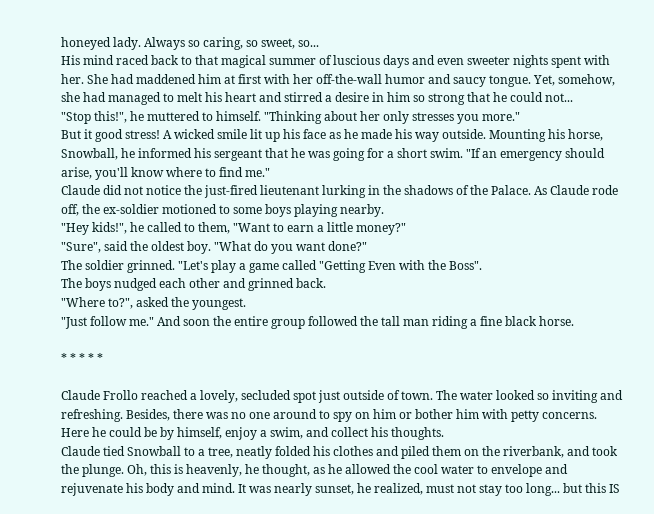honeyed lady. Always so caring, so sweet, so...
His mind raced back to that magical summer of luscious days and even sweeter nights spent with her. She had maddened him at first with her off-the-wall humor and saucy tongue. Yet, somehow, she had managed to melt his heart and stirred a desire in him so strong that he could not...
"Stop this!", he muttered to himself. "Thinking about her only stresses you more."
But it good stress! A wicked smile lit up his face as he made his way outside. Mounting his horse, Snowball, he informed his sergeant that he was going for a short swim. "If an emergency should arise, you'll know where to find me."
Claude did not notice the just-fired lieutenant lurking in the shadows of the Palace. As Claude rode off, the ex-soldier motioned to some boys playing nearby.
"Hey kids!", he called to them, "Want to earn a little money?"
"Sure", said the oldest boy. "What do you want done?"
The soldier grinned. "Let's play a game called "Getting Even with the Boss".
The boys nudged each other and grinned back.
"Where to?", asked the youngest.
"Just follow me." And soon the entire group followed the tall man riding a fine black horse.

* * * * *

Claude Frollo reached a lovely, secluded spot just outside of town. The water looked so inviting and refreshing. Besides, there was no one around to spy on him or bother him with petty concerns. Here he could be by himself, enjoy a swim, and collect his thoughts.
Claude tied Snowball to a tree, neatly folded his clothes and piled them on the riverbank, and took the plunge. Oh, this is heavenly, he thought, as he allowed the cool water to envelope and rejuvenate his body and mind. It was nearly sunset, he realized, must not stay too long... but this IS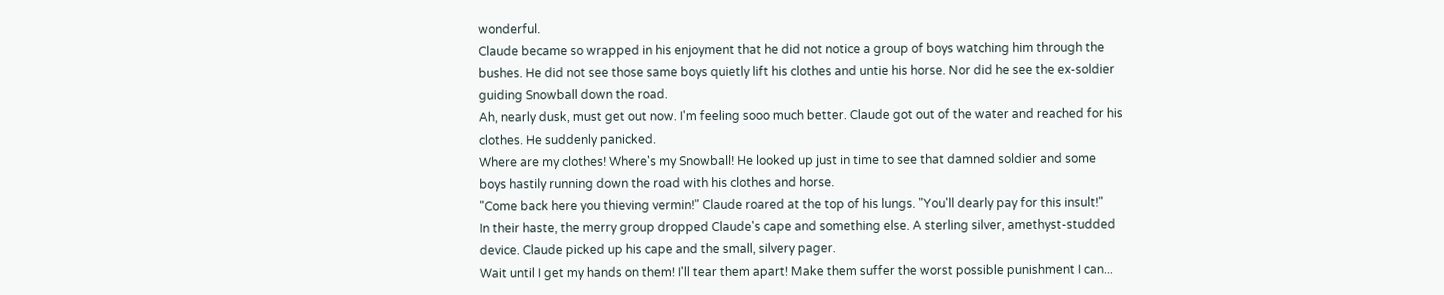wonderful.
Claude became so wrapped in his enjoyment that he did not notice a group of boys watching him through the bushes. He did not see those same boys quietly lift his clothes and untie his horse. Nor did he see the ex-soldier guiding Snowball down the road.
Ah, nearly dusk, must get out now. I'm feeling sooo much better. Claude got out of the water and reached for his clothes. He suddenly panicked.
Where are my clothes! Where's my Snowball! He looked up just in time to see that damned soldier and some boys hastily running down the road with his clothes and horse.
"Come back here you thieving vermin!" Claude roared at the top of his lungs. "You'll dearly pay for this insult!"
In their haste, the merry group dropped Claude's cape and something else. A sterling silver, amethyst-studded device. Claude picked up his cape and the small, silvery pager.
Wait until I get my hands on them! I'll tear them apart! Make them suffer the worst possible punishment I can...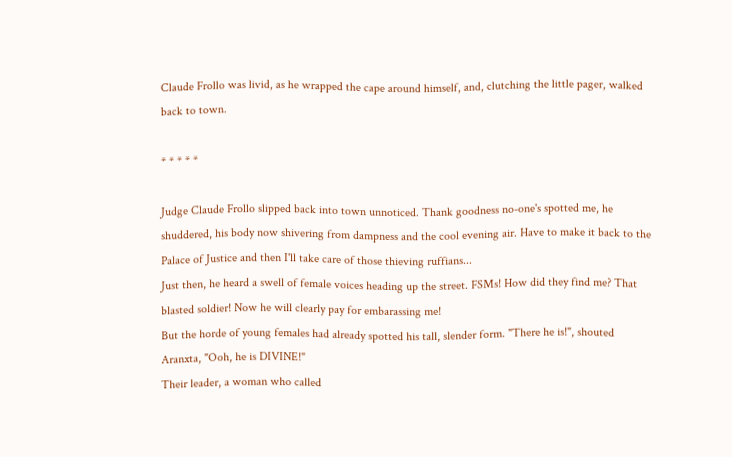Claude Frollo was livid, as he wrapped the cape around himself, and, clutching the little pager, walked back to town.

* * * * *

Judge Claude Frollo slipped back into town unnoticed. Thank goodness no-one's spotted me, he shuddered, his body now shivering from dampness and the cool evening air. Have to make it back to the Palace of Justice and then I'll take care of those thieving ruffians...
Just then, he heard a swell of female voices heading up the street. FSMs! How did they find me? That blasted soldier! Now he will clearly pay for embarassing me!
But the horde of young females had already spotted his tall, slender form. "There he is!", shouted Aranxta, "Ooh, he is DIVINE!"
Their leader, a woman who called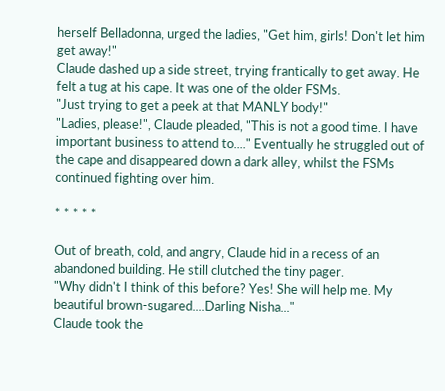herself Belladonna, urged the ladies, "Get him, girls! Don't let him get away!"
Claude dashed up a side street, trying frantically to get away. He felt a tug at his cape. It was one of the older FSMs.
"Just trying to get a peek at that MANLY body!"
"Ladies, please!", Claude pleaded, "This is not a good time. I have important business to attend to...." Eventually he struggled out of the cape and disappeared down a dark alley, whilst the FSMs continued fighting over him.

* * * * *

Out of breath, cold, and angry, Claude hid in a recess of an abandoned building. He still clutched the tiny pager.
"Why didn't I think of this before? Yes! She will help me. My beautiful brown-sugared....Darling Nisha..."
Claude took the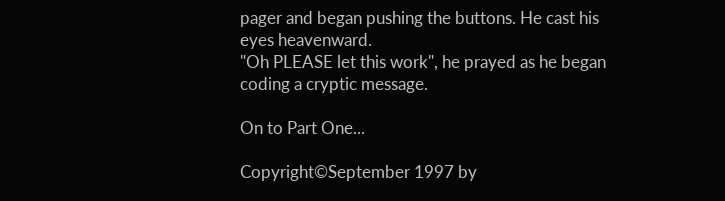pager and began pushing the buttons. He cast his eyes heavenward.
"Oh PLEASE let this work", he prayed as he began coding a cryptic message.

On to Part One...

Copyright©September 1997 by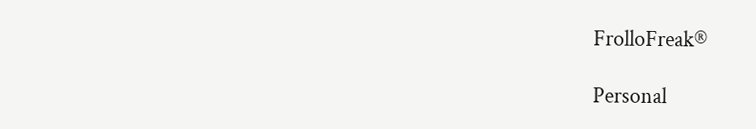FrolloFreak®

Personal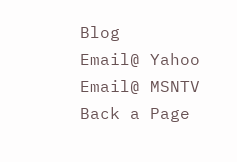Blog
Email@ Yahoo
Email@ MSNTV
Back a Page